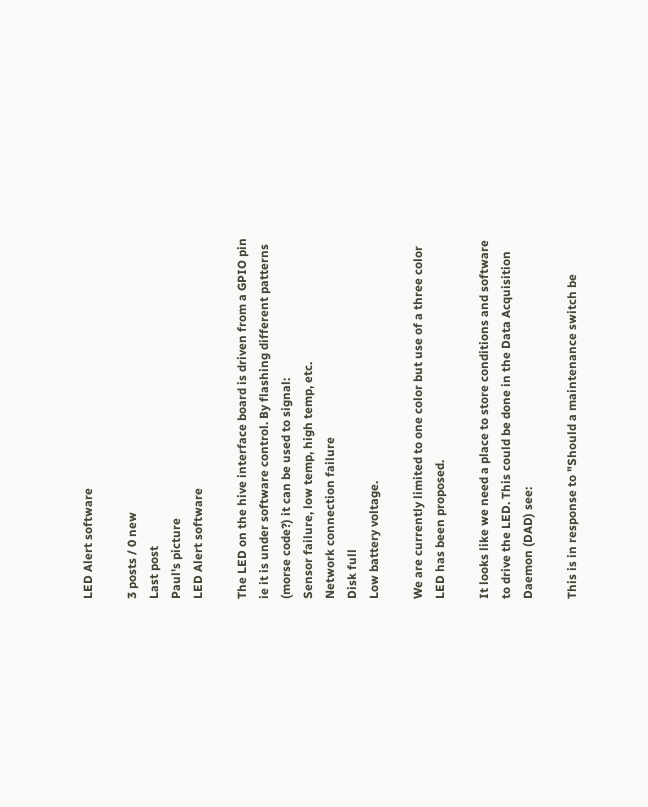LED Alert software

3 posts / 0 new
Last post
Paul's picture
LED Alert software

The LED on the hive interface board is driven from a GPIO pin ie it is under software control. By flashing different patterns (morse code?) it can be used to signal:
Sensor failure, low temp, high temp, etc.
Network connection failure
Disk full
Low battery voltage.

We are currently limited to one color but use of a three color LED has been proposed.

It looks like we need a place to store conditions and software to drive the LED. This could be done in the Data Acquisition Daemon (DAD) see:

This is in response to "Should a maintenance switch be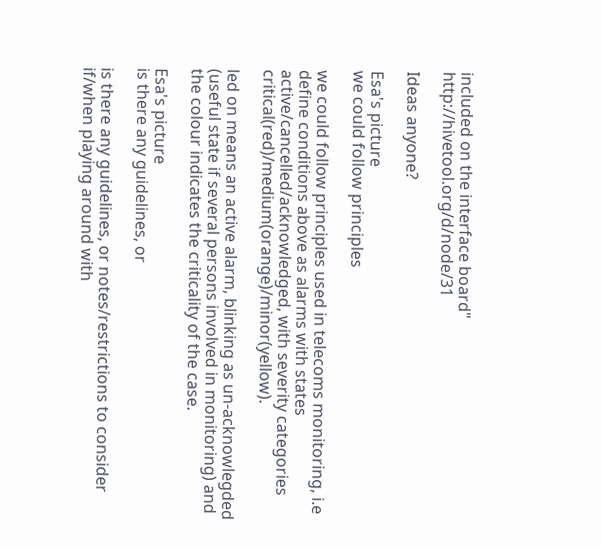included on the interface board" http://hivetool.org/d/node/31

Ideas anyone?

Esa's picture
we could follow principles

we could follow principles used in telecoms monitoring, i.e define conditions above as alarms with states active/cancelled/acknowledged, with severity categories critical(red)/medium(orange)/minor(yellow).

led on means an active alarm, blinking as un-acknowlegded (useful state if several persons involved in monitoring) and the colour indicates the criticality of the case.

Esa's picture
is there any guidelines, or

is there any guidelines, or notes/restrictions to consider if/when playing around with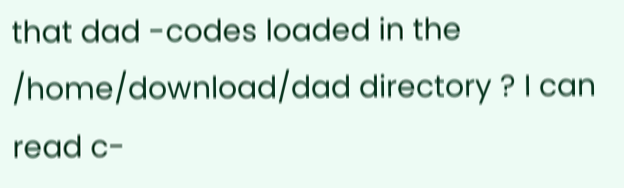that dad -codes loaded in the /home/download/dad directory ? I can read c-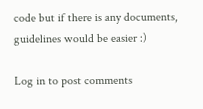code but if there is any documents, guidelines would be easier :)

Log in to post comments